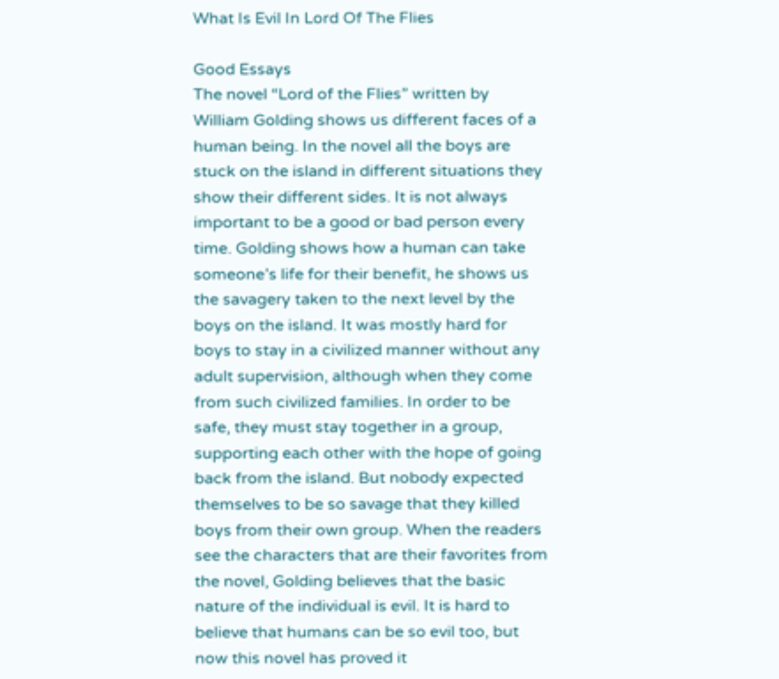What Is Evil In Lord Of The Flies

Good Essays
The novel “Lord of the Flies” written by William Golding shows us different faces of a human being. In the novel all the boys are stuck on the island in different situations they show their different sides. It is not always important to be a good or bad person every time. Golding shows how a human can take someone’s life for their benefit, he shows us the savagery taken to the next level by the boys on the island. It was mostly hard for boys to stay in a civilized manner without any adult supervision, although when they come from such civilized families. In order to be safe, they must stay together in a group, supporting each other with the hope of going back from the island. But nobody expected themselves to be so savage that they killed boys from their own group. When the readers see the characters that are their favorites from the novel, Golding believes that the basic nature of the individual is evil. It is hard to believe that humans can be so evil too, but now this novel has proved it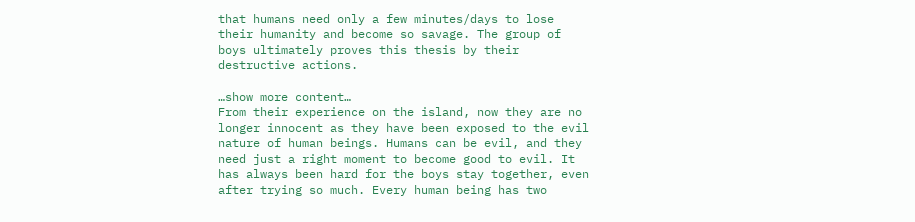that humans need only a few minutes/days to lose their humanity and become so savage. The group of boys ultimately proves this thesis by their destructive actions.

…show more content…
From their experience on the island, now they are no longer innocent as they have been exposed to the evil nature of human beings. Humans can be evil, and they need just a right moment to become good to evil. It has always been hard for the boys stay together, even after trying so much. Every human being has two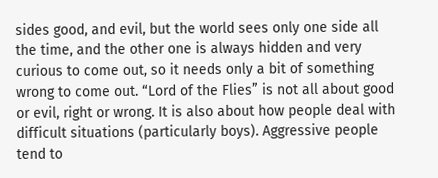sides good, and evil, but the world sees only one side all the time, and the other one is always hidden and very curious to come out, so it needs only a bit of something wrong to come out. “Lord of the Flies” is not all about good or evil, right or wrong. It is also about how people deal with difficult situations (particularly boys). Aggressive people tend to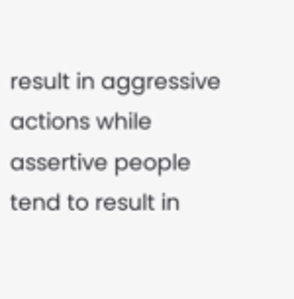result in aggressive actions while assertive people tend to result in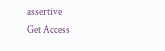assertive
Get Access